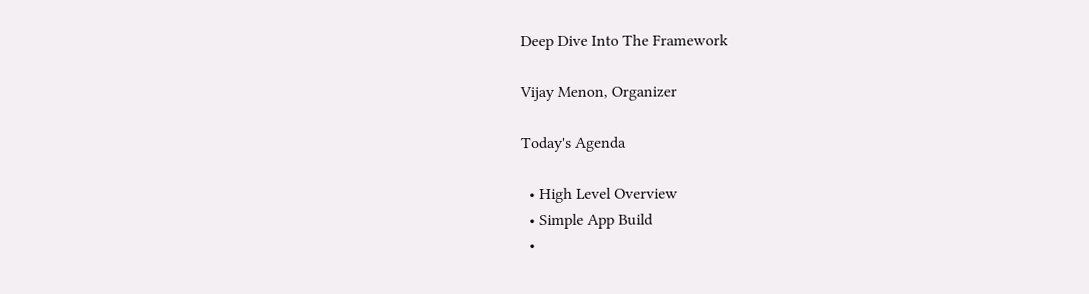Deep Dive Into The Framework

Vijay Menon, Organizer

Today's Agenda

  • High Level Overview
  • Simple App Build
  •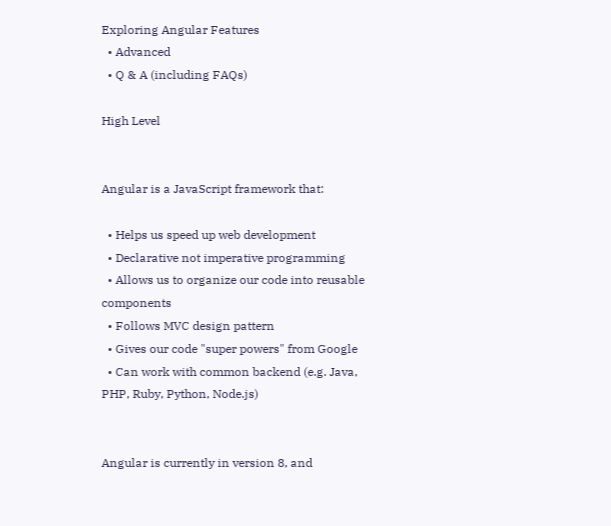Exploring Angular Features
  • Advanced
  • Q & A (including FAQs)

High Level


Angular is a JavaScript framework that:

  • Helps us speed up web development
  • Declarative not imperative programming
  • Allows us to organize our code into reusable components
  • Follows MVC design pattern
  • Gives our code "super powers" from Google
  • Can work with common backend (e.g. Java, PHP, Ruby, Python, Node.js)


Angular is currently in version 8, and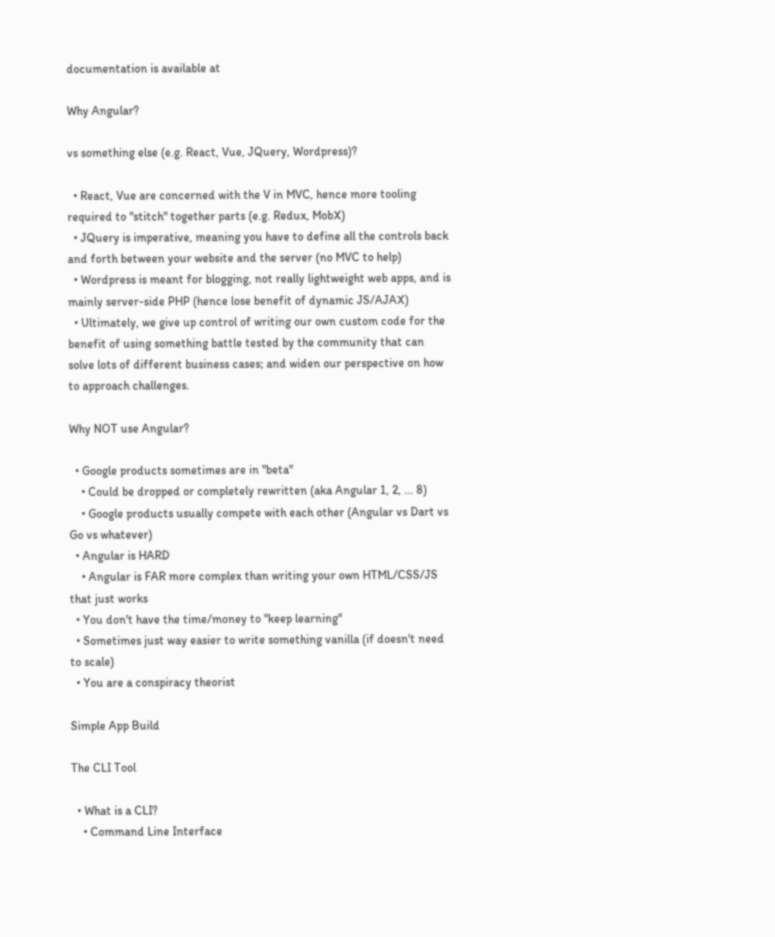documentation is available at

Why Angular?

vs something else (e.g. React, Vue, JQuery, Wordpress)?

  • React, Vue are concerned with the V in MVC, hence more tooling required to "stitch" together parts (e.g. Redux, MobX)
  • JQuery is imperative, meaning you have to define all the controls back and forth between your website and the server (no MVC to help)
  • Wordpress is meant for blogging, not really lightweight web apps, and is mainly server-side PHP (hence lose benefit of dynamic JS/AJAX)
  • Ultimately, we give up control of writing our own custom code for the benefit of using something battle tested by the community that can solve lots of different business cases; and widen our perspective on how to approach challenges.

Why NOT use Angular?

  • Google products sometimes are in "beta"
    • Could be dropped or completely rewritten (aka Angular 1, 2, ... 8)
    • Google products usually compete with each other (Angular vs Dart vs Go vs whatever)
  • Angular is HARD
    • Angular is FAR more complex than writing your own HTML/CSS/JS that just works
  • You don't have the time/money to "keep learning"
  • Sometimes just way easier to write something vanilla (if doesn't need to scale)
  • You are a conspiracy theorist

Simple App Build

The CLI Tool

  • What is a CLI?
    • Command Line Interface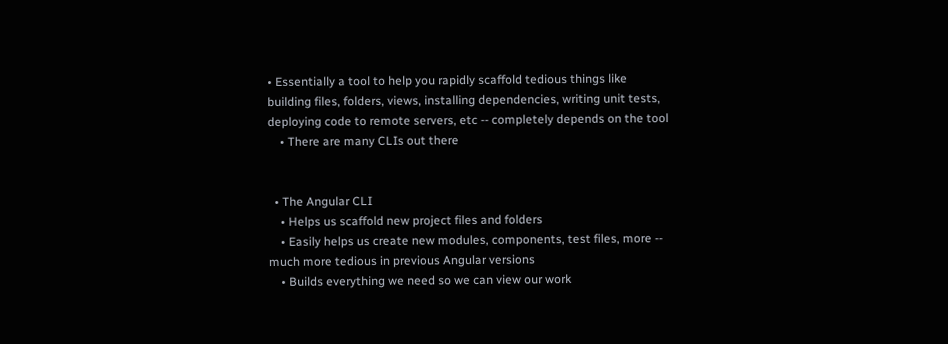• Essentially a tool to help you rapidly scaffold tedious things like building files, folders, views, installing dependencies, writing unit tests, deploying code to remote servers, etc -- completely depends on the tool
    • There are many CLIs out there


  • The Angular CLI
    • Helps us scaffold new project files and folders
    • Easily helps us create new modules, components, test files, more -- much more tedious in previous Angular versions
    • Builds everything we need so we can view our work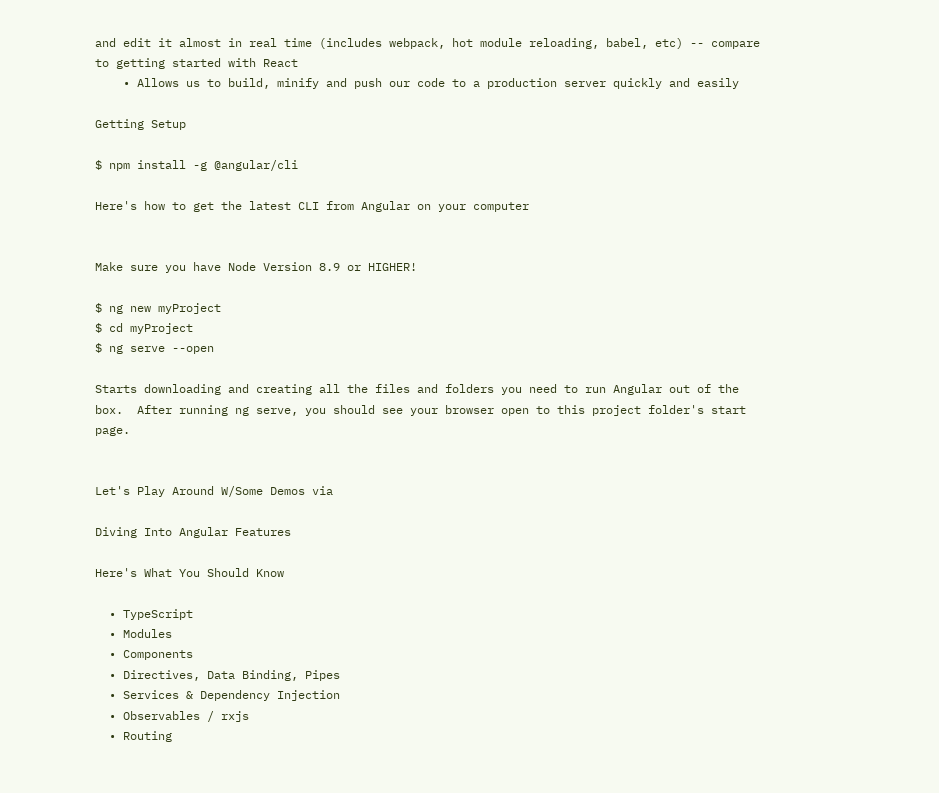and edit it almost in real time (includes webpack, hot module reloading, babel, etc) -- compare to getting started with React
    • Allows us to build, minify and push our code to a production server quickly and easily

Getting Setup

$ npm install -g @angular/cli

Here's how to get the latest CLI from Angular on your computer


Make sure you have Node Version 8.9 or HIGHER!

$ ng new myProject
$ cd myProject
$ ng serve --open

Starts downloading and creating all the files and folders you need to run Angular out of the box.  After running ng serve, you should see your browser open to this project folder's start page.


Let's Play Around W/Some Demos via

Diving Into Angular Features

Here's What You Should Know

  • TypeScript
  • Modules
  • Components
  • Directives, Data Binding, Pipes
  • Services & Dependency Injection
  • Observables / rxjs
  • Routing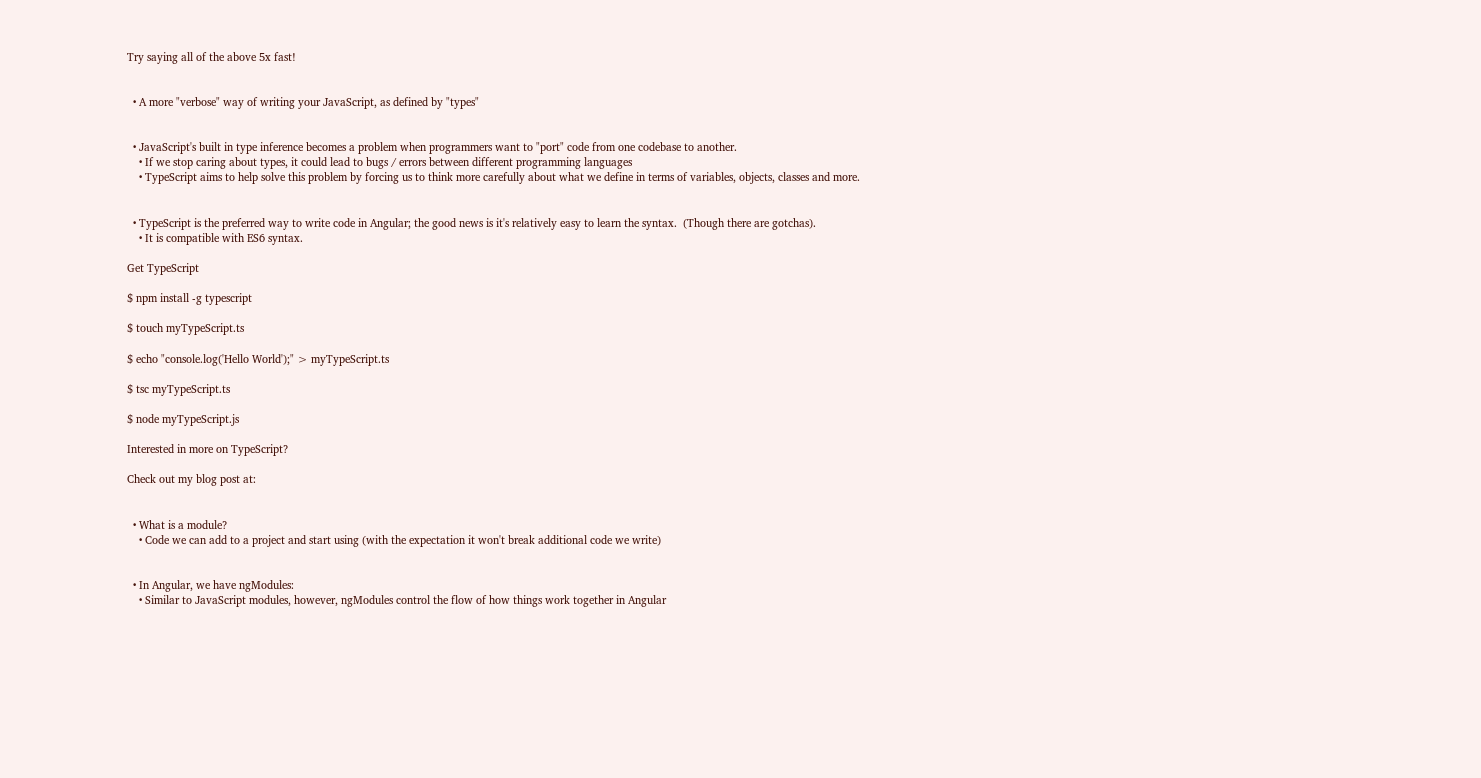Try saying all of the above 5x fast!


  • A more "verbose" way of writing your JavaScript, as defined by "types"


  • JavaScript's built in type inference becomes a problem when programmers want to "port" code from one codebase to another.
    • If we stop caring about types, it could lead to bugs / errors between different programming languages
    • TypeScript aims to help solve this problem by forcing us to think more carefully about what we define in terms of variables, objects, classes and more.


  • TypeScript is the preferred way to write code in Angular; the good news is it's relatively easy to learn the syntax.  (Though there are gotchas).
    • It is compatible with ES6 syntax.

Get TypeScript

$ npm install -g typescript

$ touch myTypeScript.ts

$ echo "console.log('Hello World');" > myTypeScript.ts

$ tsc myTypeScript.ts

$ node myTypeScript.js

Interested in more on TypeScript?

Check out my blog post at:


  • What is a module?
    • Code we can add to a project and start using (with the expectation it won't break additional code we write)


  • In Angular, we have ngModules:
    • Similar to JavaScript modules, however, ngModules control the flow of how things work together in Angular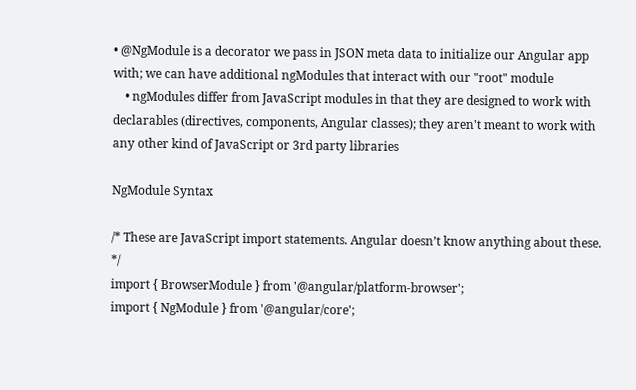• @NgModule is a decorator we pass in JSON meta data to initialize our Angular app with; we can have additional ngModules that interact with our "root" module
    • ngModules differ from JavaScript modules in that they are designed to work with declarables (directives, components, Angular classes); they aren't meant to work with any other kind of JavaScript or 3rd party libraries

NgModule Syntax

/* These are JavaScript import statements. Angular doesn’t know anything about these. */
import { BrowserModule } from '@angular/platform-browser';
import { NgModule } from '@angular/core';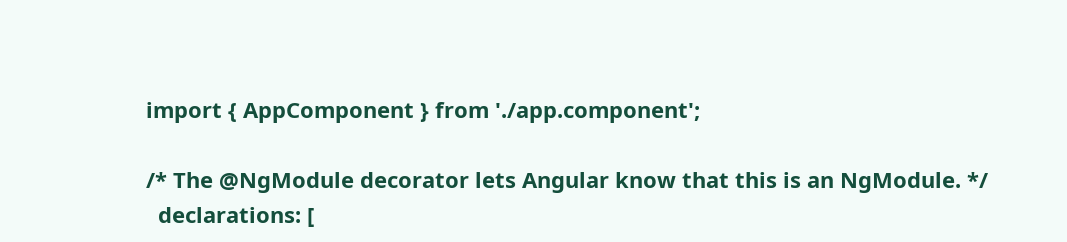import { AppComponent } from './app.component';

/* The @NgModule decorator lets Angular know that this is an NgModule. */
  declarations: [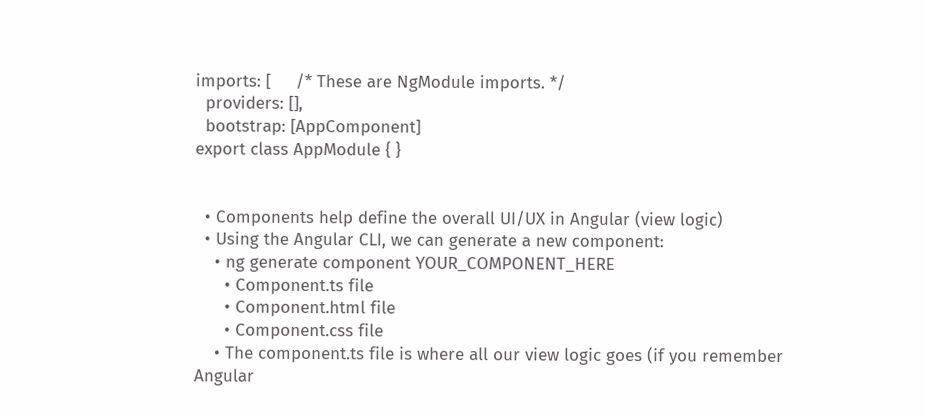imports: [     /* These are NgModule imports. */
  providers: [],
  bootstrap: [AppComponent]
export class AppModule { }


  • Components help define the overall UI/UX in Angular (view logic)
  • Using the Angular CLI, we can generate a new component:
    • ng generate component YOUR_COMPONENT_HERE
      • Component.ts file
      • Component.html file
      • Component.css file
    • The component.ts file is where all our view logic goes (if you remember Angular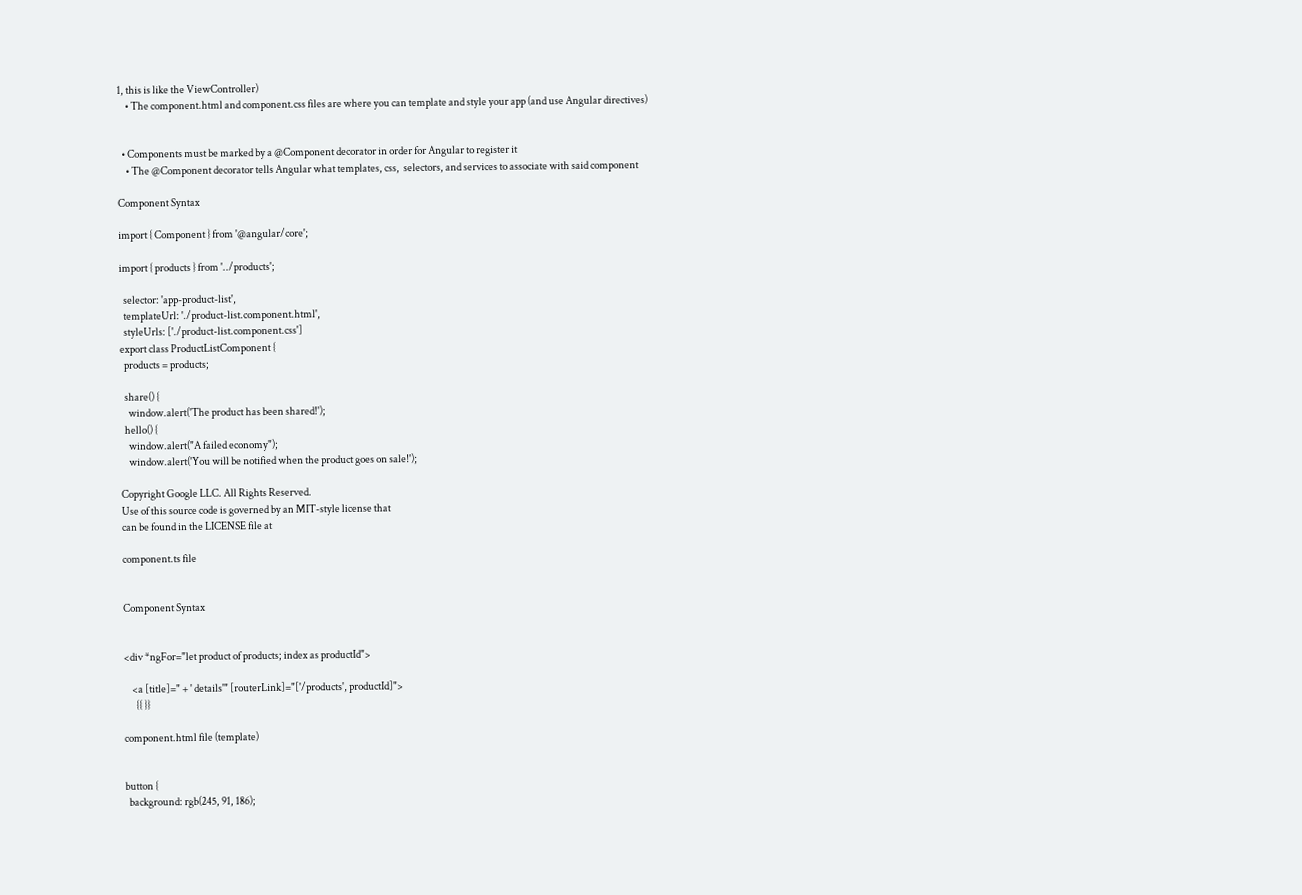1, this is like the ViewController)
    • The component.html and component.css files are where you can template and style your app (and use Angular directives)


  • Components must be marked by a @Component decorator in order for Angular to register it
    • The @Component decorator tells Angular what templates, css,  selectors, and services to associate with said component

Component Syntax

import { Component } from '@angular/core';

import { products } from '../products';

  selector: 'app-product-list',
  templateUrl: './product-list.component.html',
  styleUrls: ['./product-list.component.css']
export class ProductListComponent {
  products = products;

  share() {
    window.alert('The product has been shared!');
  hello() {
    window.alert("A failed economy");
    window.alert('You will be notified when the product goes on sale!');

Copyright Google LLC. All Rights Reserved.
Use of this source code is governed by an MIT-style license that
can be found in the LICENSE file at

component.ts file


Component Syntax


<div *ngFor="let product of products; index as productId">

    <a [title]=" + ' details'" [routerLink]="['/products', productId]">
      {{ }}

component.html file (template)


button {
  background: rgb(245, 91, 186);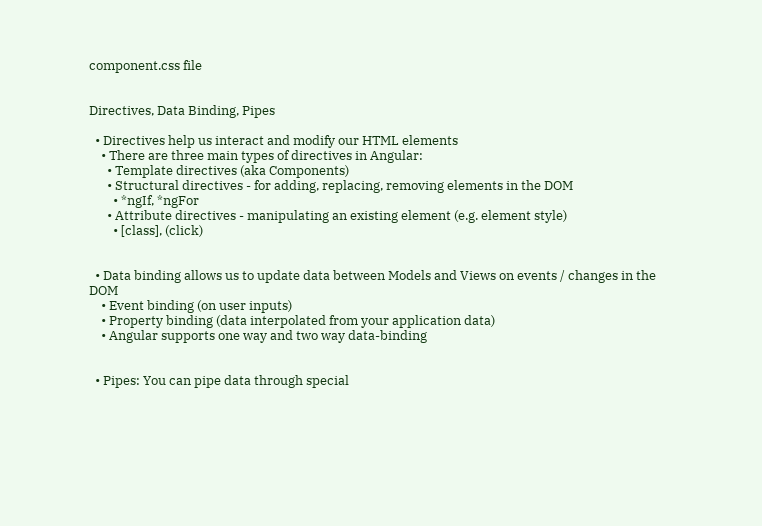component.css file


Directives, Data Binding, Pipes

  • Directives help us interact and modify our HTML elements
    • There are three main types of directives in Angular:
      • Template directives (aka Components)
      • Structural directives - for adding, replacing, removing elements in the DOM
        • *ngIf, *ngFor
      • Attribute directives - manipulating an existing element (e.g. element style)
        • [class], (click)


  • Data binding allows us to update data between Models and Views on events / changes in the DOM
    • Event binding (on user inputs)
    • Property binding (data interpolated from your application data)
    • Angular supports one way and two way data-binding


  • Pipes: You can pipe data through special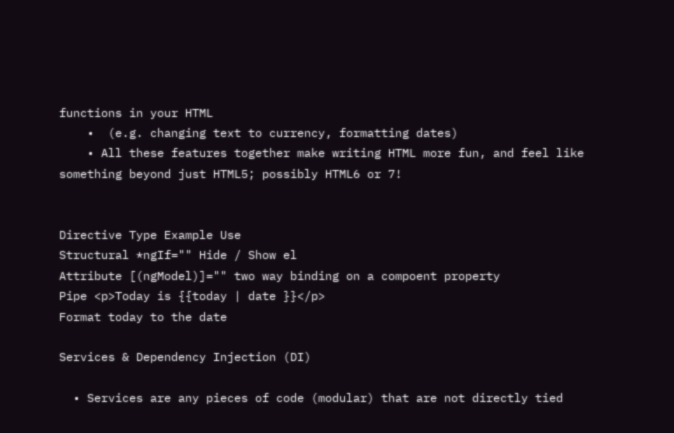functions in your HTML
    •  (e.g. changing text to currency, formatting dates)
    • All these features together make writing HTML more fun, and feel like something beyond just HTML5; possibly HTML6 or 7!


Directive Type Example Use
Structural *ngIf="" Hide / Show el
Attribute [(ngModel)]="" two way binding on a compoent property
Pipe <p>Today is {{today | date }}</p>
Format today to the date

Services & Dependency Injection (DI)

  • Services are any pieces of code (modular) that are not directly tied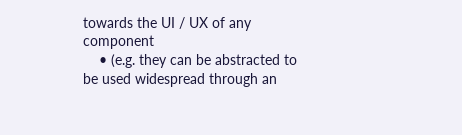towards the UI / UX of any component
    • (e.g. they can be abstracted to be used widespread through an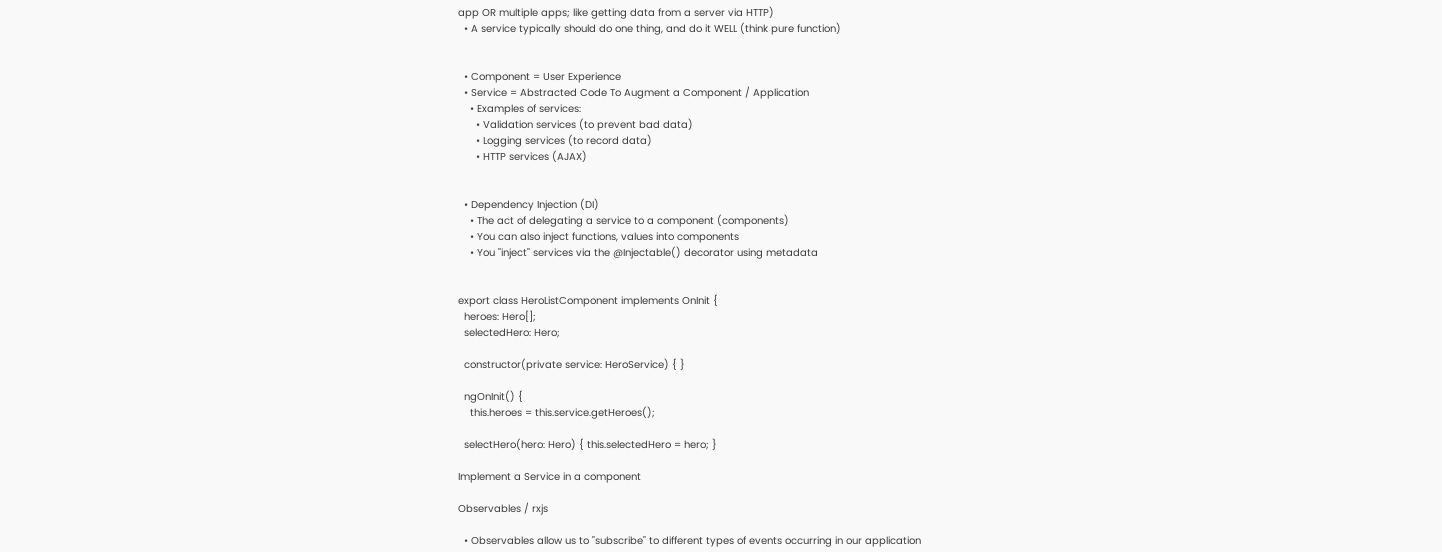app OR multiple apps; like getting data from a server via HTTP)
  • A service typically should do one thing, and do it WELL (think pure function)


  • Component = User Experience
  • Service = Abstracted Code To Augment a Component / Application
    • Examples of services:
      • Validation services (to prevent bad data)
      • Logging services (to record data)
      • HTTP services (AJAX)


  • Dependency Injection (DI)
    • The act of delegating a service to a component (components)
    • You can also inject functions, values into components
    • You "inject" services via the @Injectable() decorator using metadata


export class HeroListComponent implements OnInit {
  heroes: Hero[];
  selectedHero: Hero;

  constructor(private service: HeroService) { }

  ngOnInit() {
    this.heroes = this.service.getHeroes();

  selectHero(hero: Hero) { this.selectedHero = hero; }

Implement a Service in a component

Observables / rxjs

  • Observables allow us to "subscribe" to different types of events occurring in our application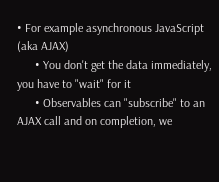• For example asynchronous JavaScript (aka AJAX)
      • You don't get the data immediately, you have to "wait" for it
      • Observables can "subscribe" to an AJAX call and on completion, we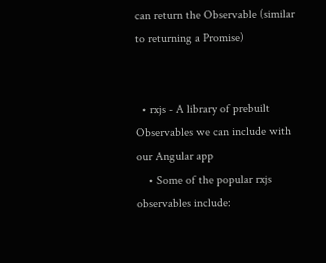can return the Observable (similar to returning a Promise)


  • rxjs - A library of prebuilt Observables we can include with our Angular app
    • Some of the popular rxjs observables include: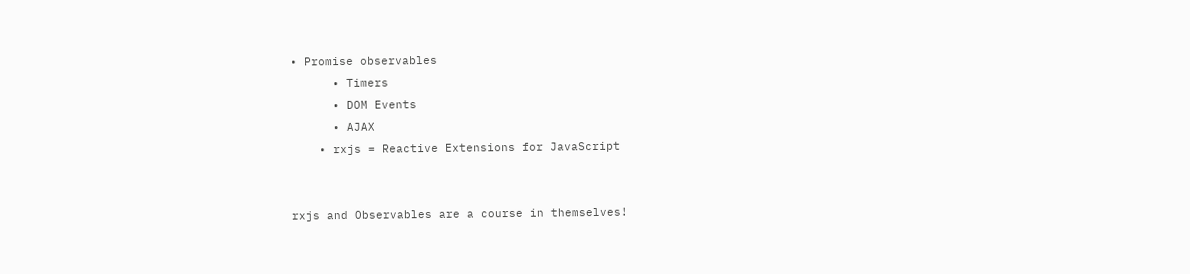• Promise observables
      • Timers
      • DOM Events
      • AJAX
    • rxjs = Reactive Extensions for JavaScript


rxjs and Observables are a course in themselves!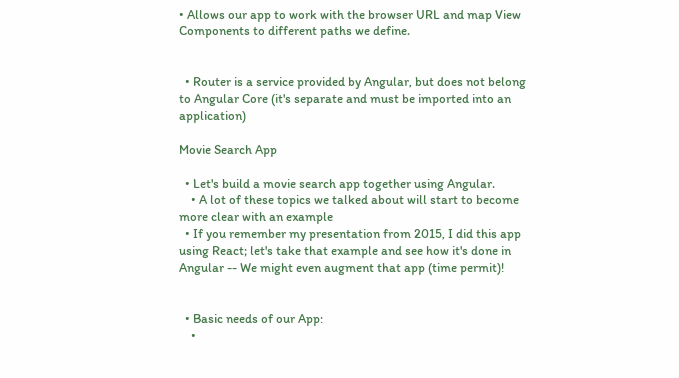• Allows our app to work with the browser URL and map View Components to different paths we define.


  • Router is a service provided by Angular, but does not belong to Angular Core (it's separate and must be imported into an application)

Movie Search App

  • Let's build a movie search app together using Angular.
    • A lot of these topics we talked about will start to become more clear with an example
  • If you remember my presentation from 2015, I did this app using React; let's take that example and see how it's done in Angular -- We might even augment that app (time permit)!


  • Basic needs of our App:
    •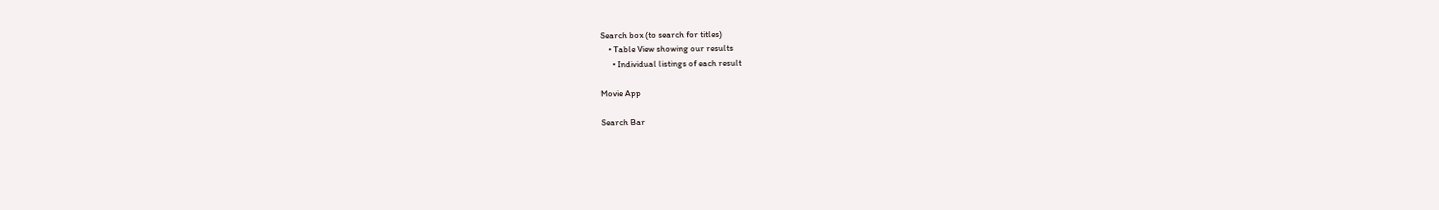Search box (to search for titles)
    • Table View showing our results
      • Individual listings of each result

Movie App

Search Bar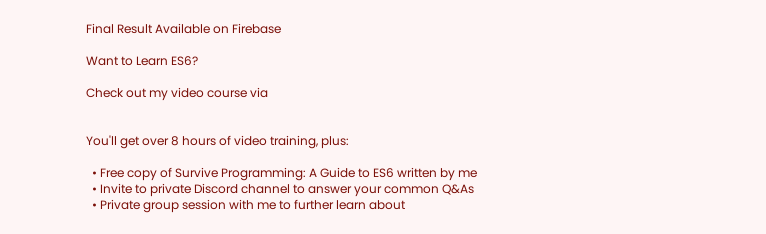Final Result Available on Firebase

Want to Learn ES6?

Check out my video course via


You'll get over 8 hours of video training, plus:

  • Free copy of Survive Programming: A Guide to ES6 written by me
  • Invite to private Discord channel to answer your common Q&As
  • Private group session with me to further learn about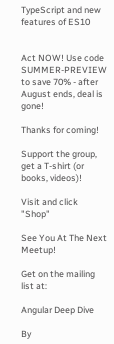TypeScript and new features of ES10


Act NOW! Use code SUMMER-PREVIEW to save 70% - after August ends, deal is gone!

Thanks for coming!

Support the group, get a T-shirt (or books, videos)!

Visit and click "Shop"

See You At The Next Meetup!

Get on the mailing list at:

Angular Deep Dive

By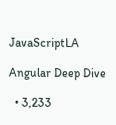JavaScriptLA

Angular Deep Dive

  • 3,233